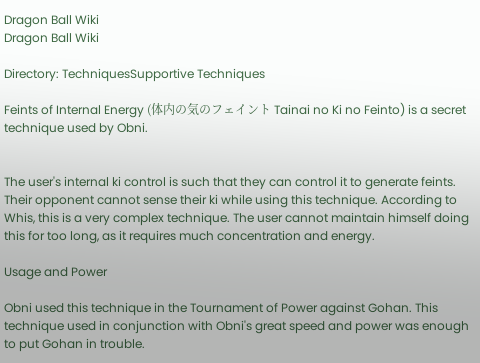Dragon Ball Wiki
Dragon Ball Wiki

Directory: TechniquesSupportive Techniques

Feints of Internal Energy (体内の気のフェイント Tainai no Ki no Feinto) is a secret technique used by Obni.


The user's internal ki control is such that they can control it to generate feints. Their opponent cannot sense their ki while using this technique. According to Whis, this is a very complex technique. The user cannot maintain himself doing this for too long, as it requires much concentration and energy.

Usage and Power

Obni used this technique in the Tournament of Power against Gohan. This technique used in conjunction with Obni's great speed and power was enough to put Gohan in trouble.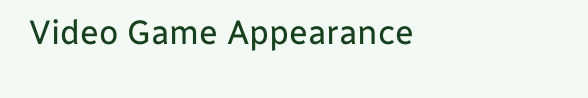Video Game Appearance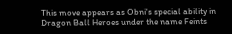This move appears as Obni's special ability in Dragon Ball Heroes under the name Feints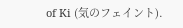of Ki (気のフェイント).